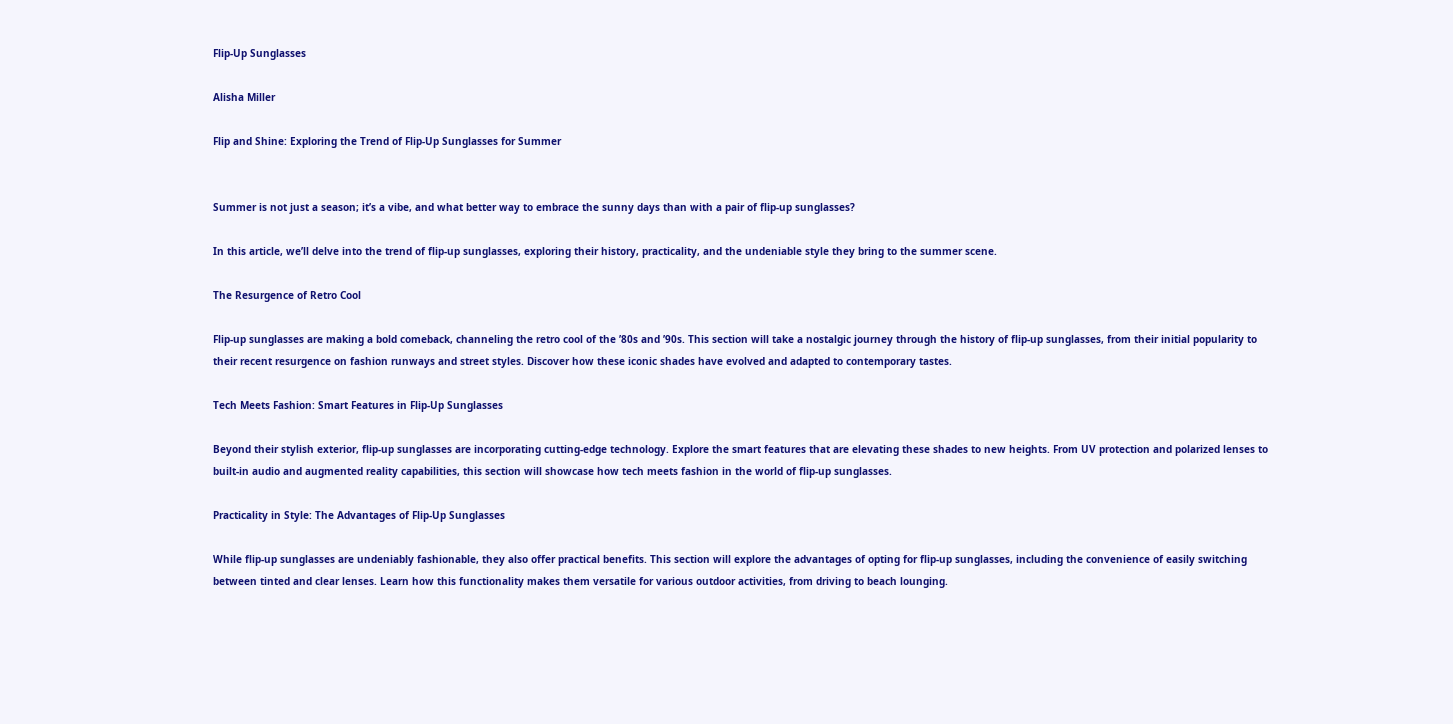Flip-Up Sunglasses

Alisha Miller

Flip and Shine: Exploring the Trend of Flip-Up Sunglasses for Summer


Summer is not just a season; it’s a vibe, and what better way to embrace the sunny days than with a pair of flip-up sunglasses?

In this article, we’ll delve into the trend of flip-up sunglasses, exploring their history, practicality, and the undeniable style they bring to the summer scene.

The Resurgence of Retro Cool

Flip-up sunglasses are making a bold comeback, channeling the retro cool of the ’80s and ’90s. This section will take a nostalgic journey through the history of flip-up sunglasses, from their initial popularity to their recent resurgence on fashion runways and street styles. Discover how these iconic shades have evolved and adapted to contemporary tastes.

Tech Meets Fashion: Smart Features in Flip-Up Sunglasses

Beyond their stylish exterior, flip-up sunglasses are incorporating cutting-edge technology. Explore the smart features that are elevating these shades to new heights. From UV protection and polarized lenses to built-in audio and augmented reality capabilities, this section will showcase how tech meets fashion in the world of flip-up sunglasses.

Practicality in Style: The Advantages of Flip-Up Sunglasses

While flip-up sunglasses are undeniably fashionable, they also offer practical benefits. This section will explore the advantages of opting for flip-up sunglasses, including the convenience of easily switching between tinted and clear lenses. Learn how this functionality makes them versatile for various outdoor activities, from driving to beach lounging.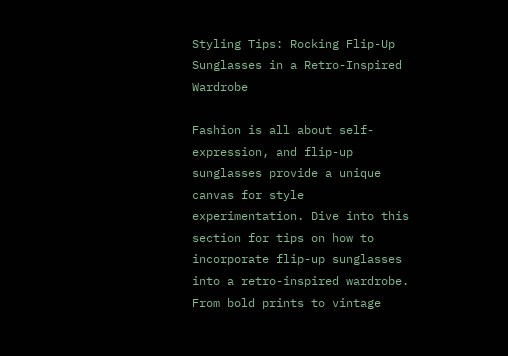Styling Tips: Rocking Flip-Up Sunglasses in a Retro-Inspired Wardrobe

Fashion is all about self-expression, and flip-up sunglasses provide a unique canvas for style experimentation. Dive into this section for tips on how to incorporate flip-up sunglasses into a retro-inspired wardrobe. From bold prints to vintage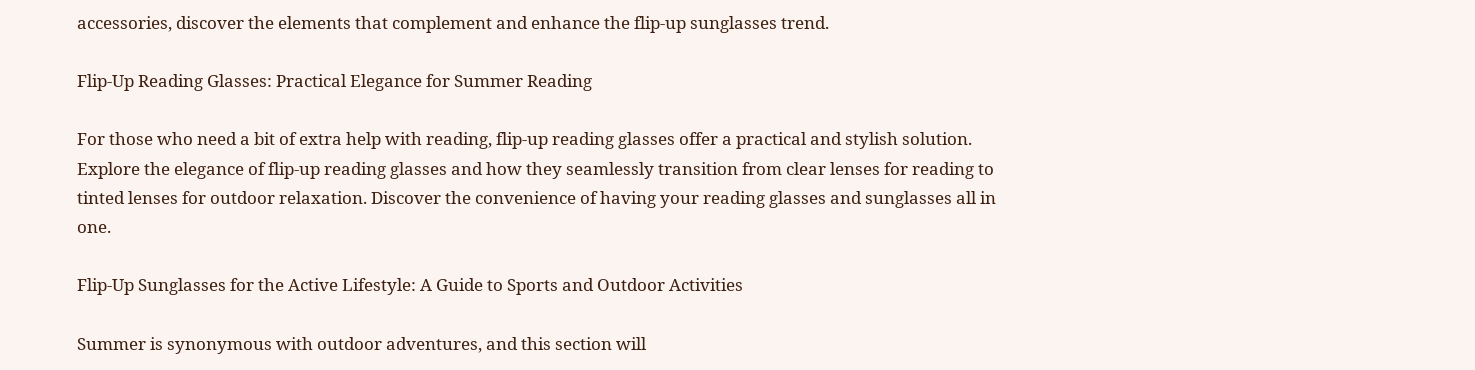accessories, discover the elements that complement and enhance the flip-up sunglasses trend.

Flip-Up Reading Glasses: Practical Elegance for Summer Reading

For those who need a bit of extra help with reading, flip-up reading glasses offer a practical and stylish solution. Explore the elegance of flip-up reading glasses and how they seamlessly transition from clear lenses for reading to tinted lenses for outdoor relaxation. Discover the convenience of having your reading glasses and sunglasses all in one.

Flip-Up Sunglasses for the Active Lifestyle: A Guide to Sports and Outdoor Activities

Summer is synonymous with outdoor adventures, and this section will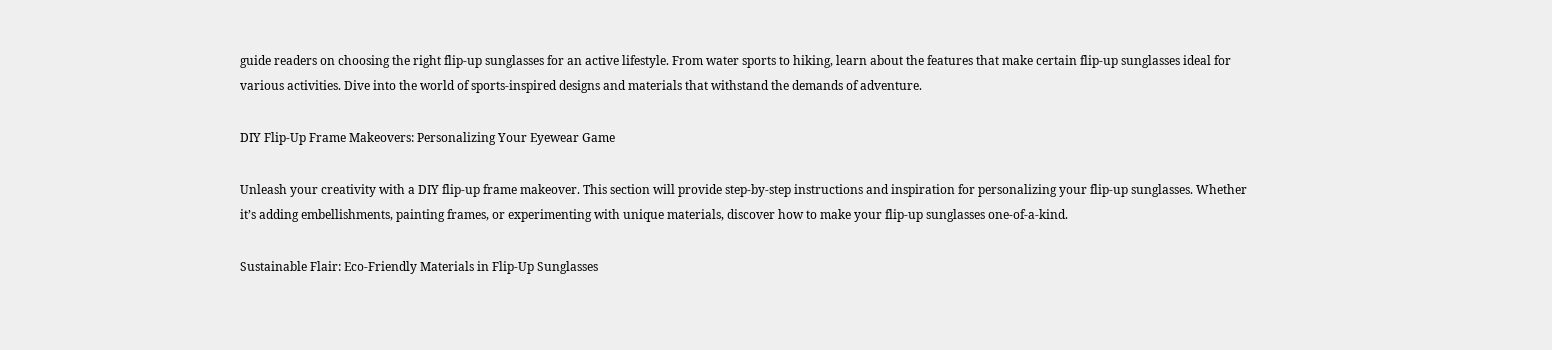guide readers on choosing the right flip-up sunglasses for an active lifestyle. From water sports to hiking, learn about the features that make certain flip-up sunglasses ideal for various activities. Dive into the world of sports-inspired designs and materials that withstand the demands of adventure.

DIY Flip-Up Frame Makeovers: Personalizing Your Eyewear Game

Unleash your creativity with a DIY flip-up frame makeover. This section will provide step-by-step instructions and inspiration for personalizing your flip-up sunglasses. Whether it’s adding embellishments, painting frames, or experimenting with unique materials, discover how to make your flip-up sunglasses one-of-a-kind.

Sustainable Flair: Eco-Friendly Materials in Flip-Up Sunglasses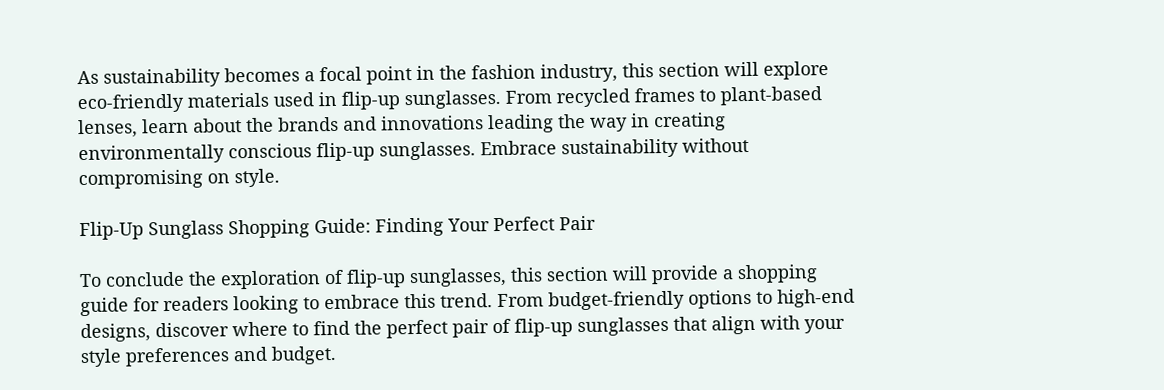As sustainability becomes a focal point in the fashion industry, this section will explore eco-friendly materials used in flip-up sunglasses. From recycled frames to plant-based lenses, learn about the brands and innovations leading the way in creating environmentally conscious flip-up sunglasses. Embrace sustainability without compromising on style.

Flip-Up Sunglass Shopping Guide: Finding Your Perfect Pair

To conclude the exploration of flip-up sunglasses, this section will provide a shopping guide for readers looking to embrace this trend. From budget-friendly options to high-end designs, discover where to find the perfect pair of flip-up sunglasses that align with your style preferences and budget.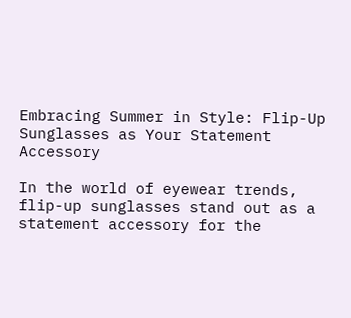Embracing Summer in Style: Flip-Up Sunglasses as Your Statement Accessory

In the world of eyewear trends, flip-up sunglasses stand out as a statement accessory for the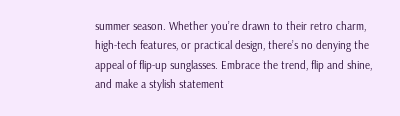summer season. Whether you’re drawn to their retro charm, high-tech features, or practical design, there’s no denying the appeal of flip-up sunglasses. Embrace the trend, flip and shine, and make a stylish statement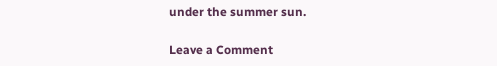under the summer sun.

Leave a Comment